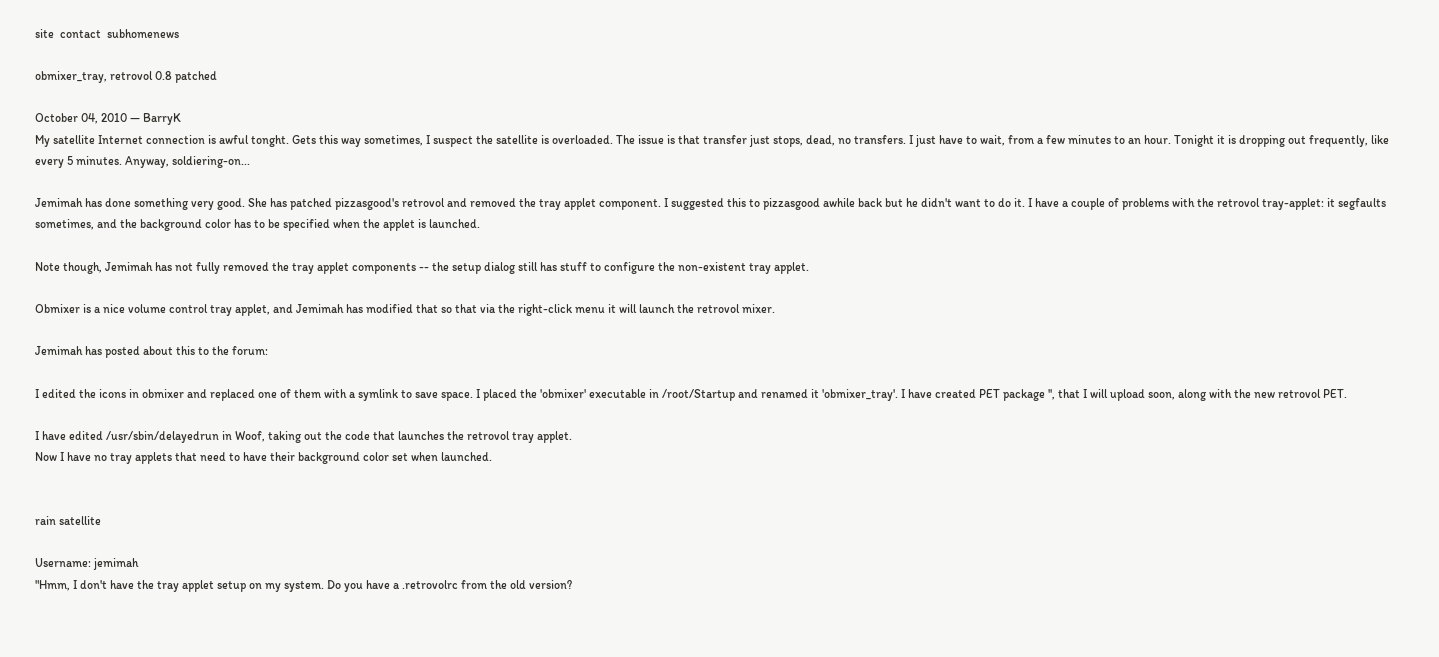site  contact  subhomenews

obmixer_tray, retrovol 0.8 patched

October 04, 2010 — BarryK
My satellite Internet connection is awful tonght. Gets this way sometimes, I suspect the satellite is overloaded. The issue is that transfer just stops, dead, no transfers. I just have to wait, from a few minutes to an hour. Tonight it is dropping out frequently, like every 5 minutes. Anyway, soldiering-on...

Jemimah has done something very good. She has patched pizzasgood's retrovol and removed the tray applet component. I suggested this to pizzasgood awhile back but he didn't want to do it. I have a couple of problems with the retrovol tray-applet: it segfaults sometimes, and the background color has to be specified when the applet is launched.

Note though, Jemimah has not fully removed the tray applet components -- the setup dialog still has stuff to configure the non-existent tray applet.

Obmixer is a nice volume control tray applet, and Jemimah has modified that so that via the right-click menu it will launch the retrovol mixer.

Jemimah has posted about this to the forum:

I edited the icons in obmixer and replaced one of them with a symlink to save space. I placed the 'obmixer' executable in /root/Startup and renamed it 'obmixer_tray'. I have created PET package '', that I will upload soon, along with the new retrovol PET.

I have edited /usr/sbin/delayedrun in Woof, taking out the code that launches the retrovol tray applet.
Now I have no tray applets that need to have their background color set when launched.


rain satellite

Username: jemimah
"Hmm, I don't have the tray applet setup on my system. Do you have a .retrovolrc from the old version?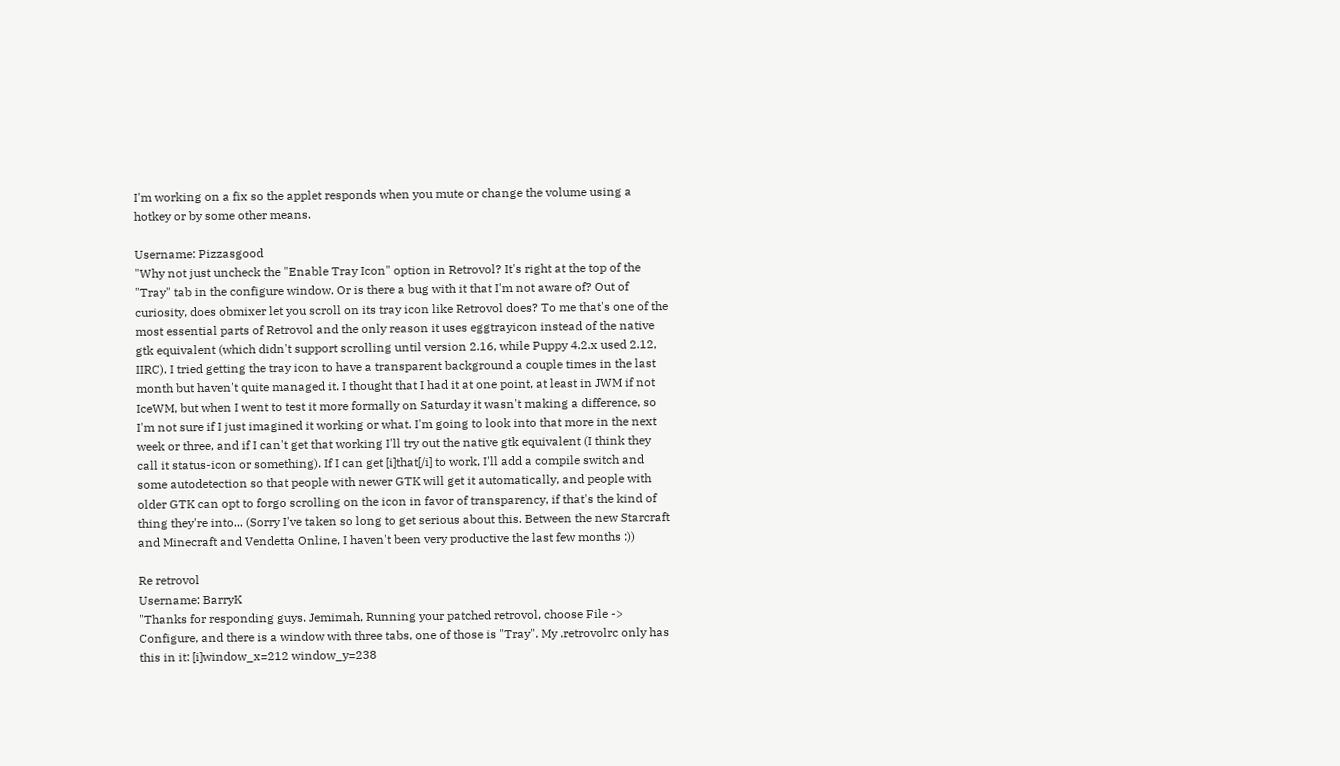I'm working on a fix so the applet responds when you mute or change the volume using a hotkey or by some other means.

Username: Pizzasgood
"Why not just uncheck the "Enable Tray Icon" option in Retrovol? It's right at the top of the "Tray" tab in the configure window. Or is there a bug with it that I'm not aware of? Out of curiosity, does obmixer let you scroll on its tray icon like Retrovol does? To me that's one of the most essential parts of Retrovol and the only reason it uses eggtrayicon instead of the native gtk equivalent (which didn't support scrolling until version 2.16, while Puppy 4.2.x used 2.12, IIRC). I tried getting the tray icon to have a transparent background a couple times in the last month but haven't quite managed it. I thought that I had it at one point, at least in JWM if not IceWM, but when I went to test it more formally on Saturday it wasn't making a difference, so I'm not sure if I just imagined it working or what. I'm going to look into that more in the next week or three, and if I can't get that working I'll try out the native gtk equivalent (I think they call it status-icon or something). If I can get [i]that[/i] to work, I'll add a compile switch and some autodetection so that people with newer GTK will get it automatically, and people with older GTK can opt to forgo scrolling on the icon in favor of transparency, if that's the kind of thing they're into... (Sorry I've taken so long to get serious about this. Between the new Starcraft and Minecraft and Vendetta Online, I haven't been very productive the last few months :))

Re retrovol
Username: BarryK
"Thanks for responding guys. Jemimah, Running your patched retrovol, choose File -> Configure, and there is a window with three tabs, one of those is "Tray". My .retrovolrc only has this in it: [i]window_x=212 window_y=238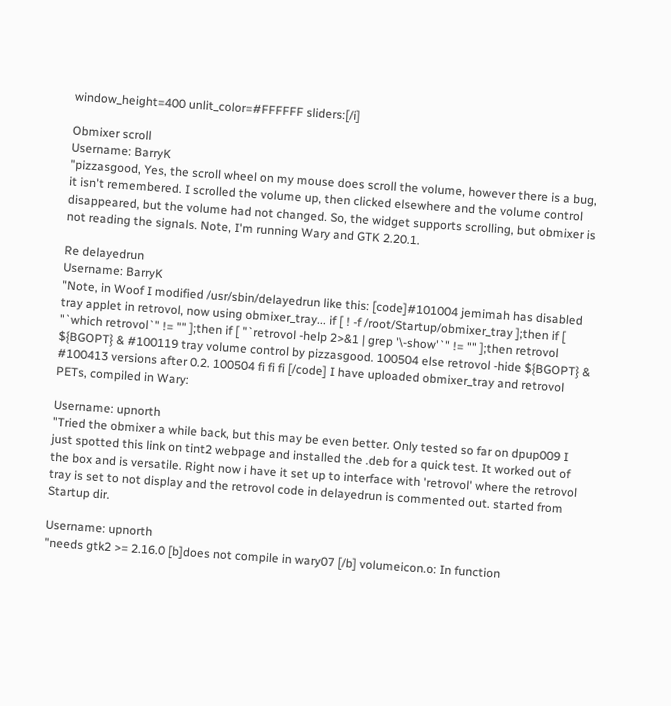window_height=400 unlit_color=#FFFFFF sliders:[/i]

Obmixer scroll
Username: BarryK
"pizzasgood, Yes, the scroll wheel on my mouse does scroll the volume, however there is a bug, it isn't remembered. I scrolled the volume up, then clicked elsewhere and the volume control disappeared, but the volume had not changed. So, the widget supports scrolling, but obmixer is not reading the signals. Note, I'm running Wary and GTK 2.20.1.

Re delayedrun
Username: BarryK
"Note, in Woof I modified /usr/sbin/delayedrun like this: [code]#101004 jemimah has disabled tray applet in retrovol, now using obmixer_tray... if [ ! -f /root/Startup/obmixer_tray ];then if [ "`which retrovol`" != "" ];then if [ "`retrovol -help 2>&1 | grep '\-show'`" != "" ];then retrovol ${BGOPT} & #100119 tray volume control by pizzasgood. 100504 else retrovol -hide ${BGOPT} & #100413 versions after 0.2. 100504 fi fi fi [/code] I have uploaded obmixer_tray and retrovol PETs, compiled in Wary:

Username: upnorth
"Tried the obmixer a while back, but this may be even better. Only tested so far on dpup009 I just spotted this link on tint2 webpage and installed the .deb for a quick test. It worked out of the box and is versatile. Right now i have it set up to interface with 'retrovol' where the retrovol tray is set to not display and the retrovol code in delayedrun is commented out. started from Startup dir.

Username: upnorth
"needs gtk2 >= 2.16.0 [b]does not compile in wary07 [/b] volumeicon.o: In function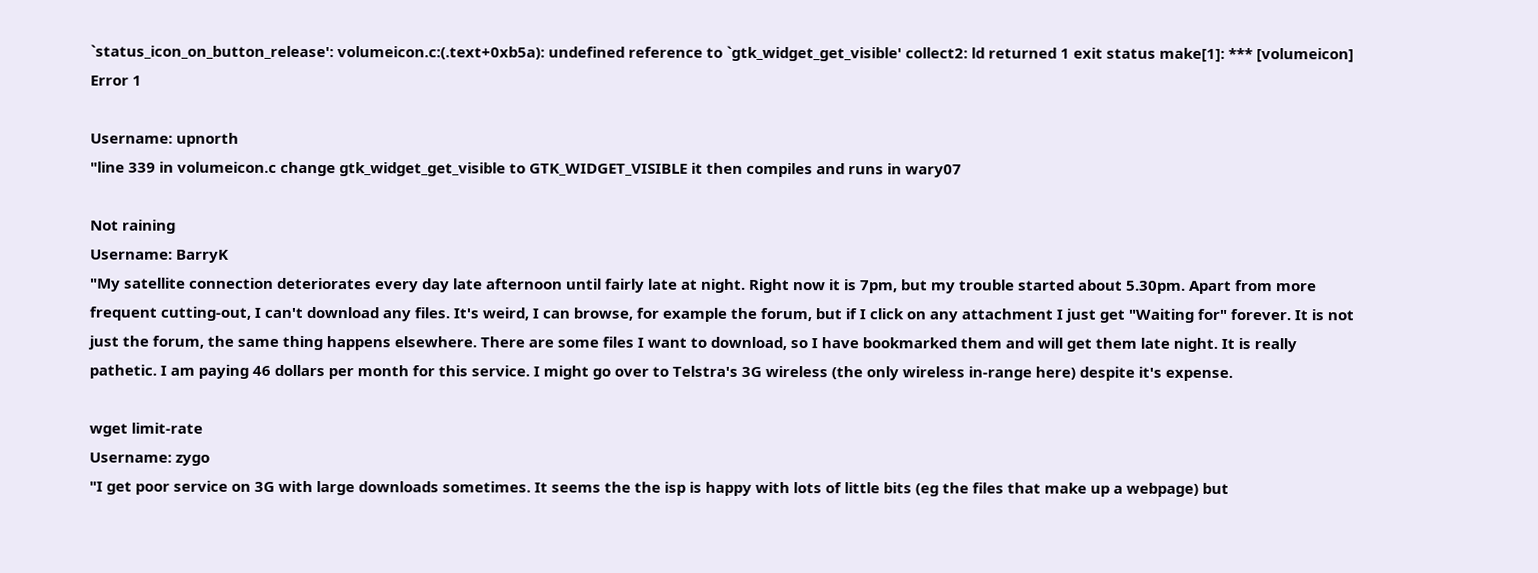`status_icon_on_button_release': volumeicon.c:(.text+0xb5a): undefined reference to `gtk_widget_get_visible' collect2: ld returned 1 exit status make[1]: *** [volumeicon] Error 1

Username: upnorth
"line 339 in volumeicon.c change gtk_widget_get_visible to GTK_WIDGET_VISIBLE it then compiles and runs in wary07

Not raining
Username: BarryK
"My satellite connection deteriorates every day late afternoon until fairly late at night. Right now it is 7pm, but my trouble started about 5.30pm. Apart from more frequent cutting-out, I can't download any files. It's weird, I can browse, for example the forum, but if I click on any attachment I just get "Waiting for" forever. It is not just the forum, the same thing happens elsewhere. There are some files I want to download, so I have bookmarked them and will get them late night. It is really pathetic. I am paying 46 dollars per month for this service. I might go over to Telstra's 3G wireless (the only wireless in-range here) despite it's expense.

wget limit-rate
Username: zygo
"I get poor service on 3G with large downloads sometimes. It seems the the isp is happy with lots of little bits (eg the files that make up a webpage) but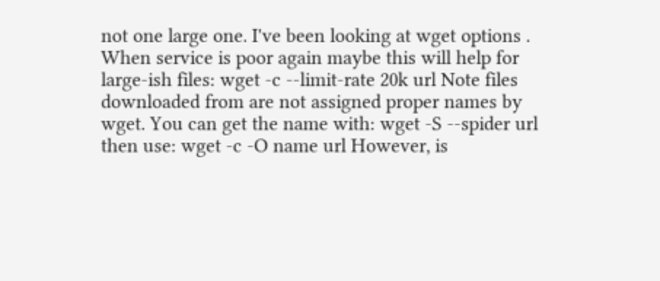not one large one. I've been looking at wget options . When service is poor again maybe this will help for large-ish files: wget -c --limit-rate 20k url Note files downloaded from are not assigned proper names by wget. You can get the name with: wget -S --spider url then use: wget -c -O name url However, is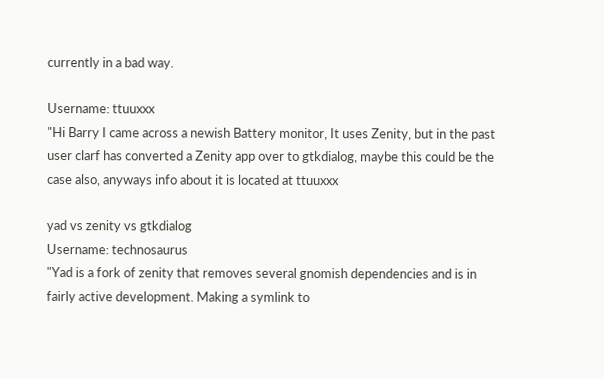currently in a bad way.

Username: ttuuxxx
"Hi Barry I came across a newish Battery monitor, It uses Zenity, but in the past user clarf has converted a Zenity app over to gtkdialog, maybe this could be the case also, anyways info about it is located at ttuuxxx

yad vs zenity vs gtkdialog
Username: technosaurus
"Yad is a fork of zenity that removes several gnomish dependencies and is in fairly active development. Making a symlink to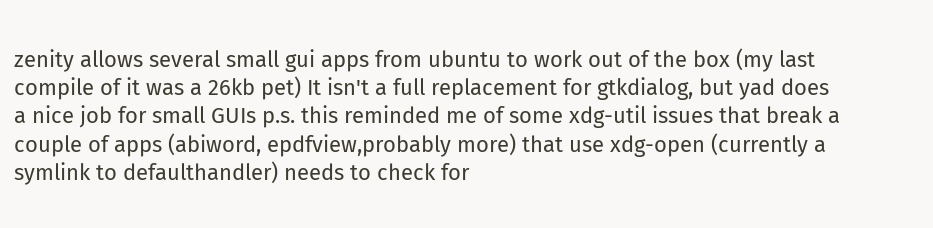zenity allows several small gui apps from ubuntu to work out of the box (my last compile of it was a 26kb pet) It isn't a full replacement for gtkdialog, but yad does a nice job for small GUIs p.s. this reminded me of some xdg-util issues that break a couple of apps (abiword, epdfview,probably more) that use xdg-open (currently a symlink to defaulthandler) needs to check for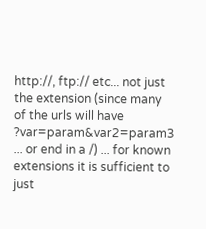http://, ftp:// etc... not just the extension (since many of the urls will have ?var=param&var2=param3 ... or end in a /) ... for known extensions it is sufficient to just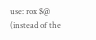use: rox $@ (instead of the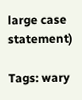large case statement)

Tags: wary